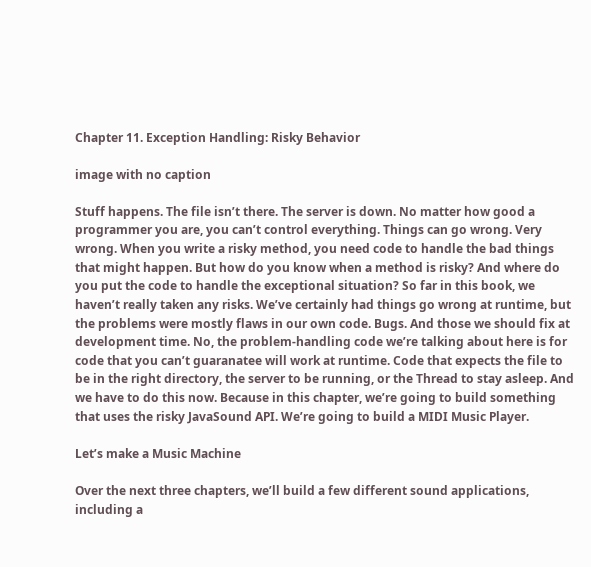Chapter 11. Exception Handling: Risky Behavior

image with no caption

Stuff happens. The file isn’t there. The server is down. No matter how good a programmer you are, you can’t control everything. Things can go wrong. Very wrong. When you write a risky method, you need code to handle the bad things that might happen. But how do you know when a method is risky? And where do you put the code to handle the exceptional situation? So far in this book, we haven’t really taken any risks. We’ve certainly had things go wrong at runtime, but the problems were mostly flaws in our own code. Bugs. And those we should fix at development time. No, the problem-handling code we’re talking about here is for code that you can’t guaranatee will work at runtime. Code that expects the file to be in the right directory, the server to be running, or the Thread to stay asleep. And we have to do this now. Because in this chapter, we’re going to build something that uses the risky JavaSound API. We’re going to build a MIDI Music Player.

Let’s make a Music Machine

Over the next three chapters, we’ll build a few different sound applications, including a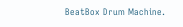BeatBox Drum Machine.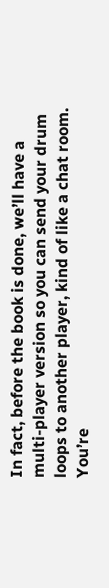In fact, before the book is done, we’ll have a multi-player version so you can send your drum loops to another player, kind of like a chat room. You’re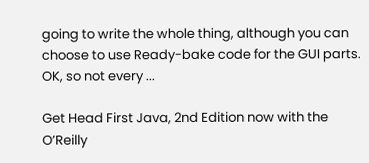going to write the whole thing, although you can choose to use Ready-bake code for the GUI parts. OK, so not every ...

Get Head First Java, 2nd Edition now with the O’Reilly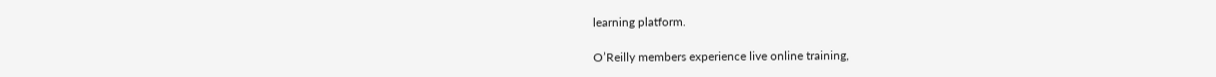learning platform.

O’Reilly members experience live online training,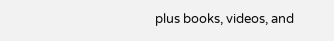plus books, videos, and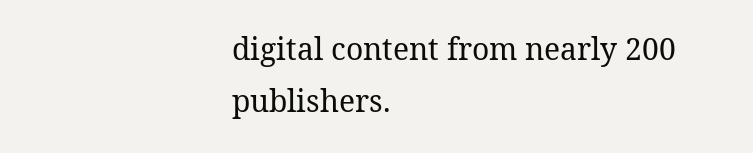digital content from nearly 200 publishers.